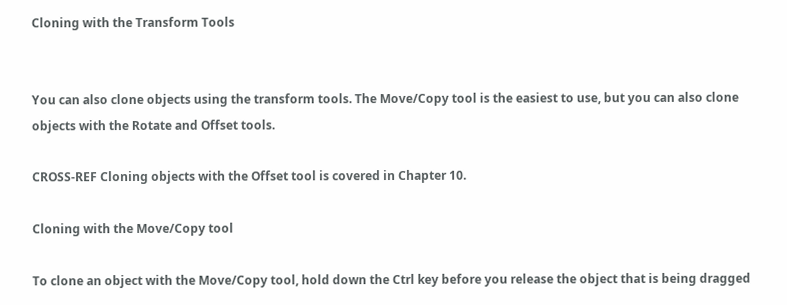Cloning with the Transform Tools


You can also clone objects using the transform tools. The Move/Copy tool is the easiest to use, but you can also clone objects with the Rotate and Offset tools.

CROSS-REF Cloning objects with the Offset tool is covered in Chapter 10.

Cloning with the Move/Copy tool

To clone an object with the Move/Copy tool, hold down the Ctrl key before you release the object that is being dragged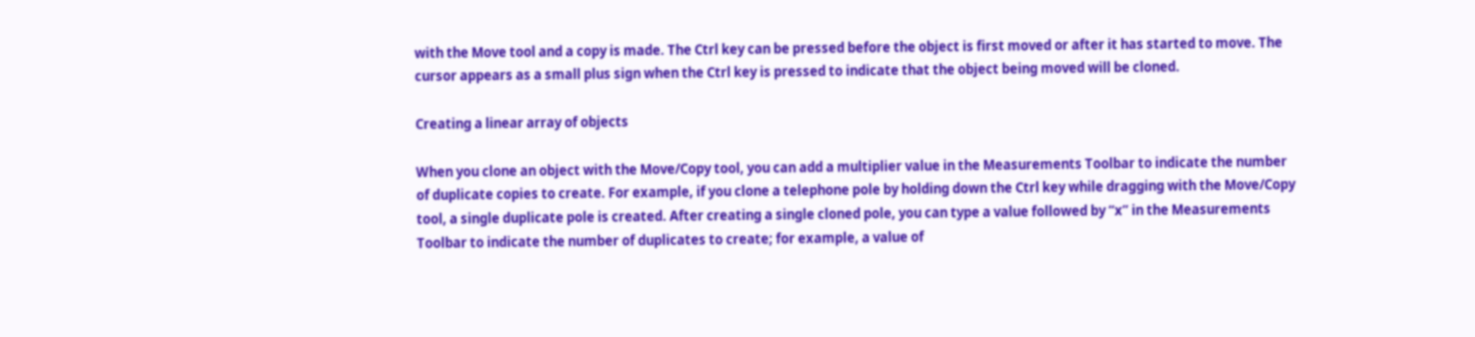with the Move tool and a copy is made. The Ctrl key can be pressed before the object is first moved or after it has started to move. The cursor appears as a small plus sign when the Ctrl key is pressed to indicate that the object being moved will be cloned.

Creating a linear array of objects

When you clone an object with the Move/Copy tool, you can add a multiplier value in the Measurements Toolbar to indicate the number of duplicate copies to create. For example, if you clone a telephone pole by holding down the Ctrl key while dragging with the Move/Copy tool, a single duplicate pole is created. After creating a single cloned pole, you can type a value followed by “x” in the Measurements Toolbar to indicate the number of duplicates to create; for example, a value of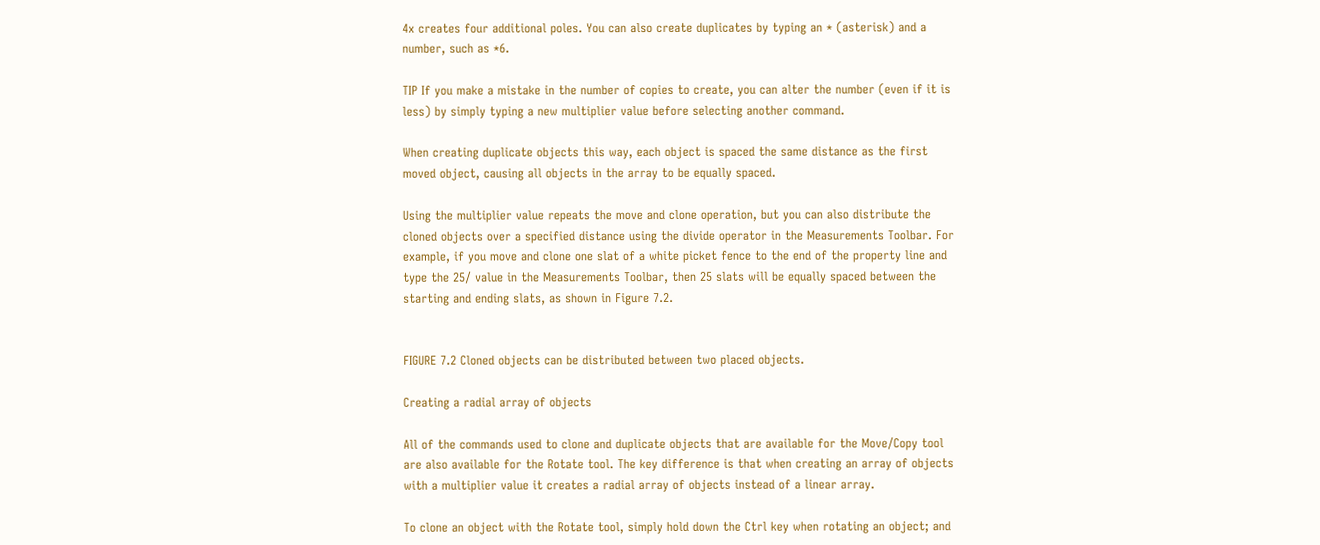4x creates four additional poles. You can also create duplicates by typing an * (asterisk) and a number, such as *6.

TIP If you make a mistake in the number of copies to create, you can alter the number (even if it is less) by simply typing a new multiplier value before selecting another command.

When creating duplicate objects this way, each object is spaced the same distance as the first moved object, causing all objects in the array to be equally spaced.

Using the multiplier value repeats the move and clone operation, but you can also distribute the cloned objects over a specified distance using the divide operator in the Measurements Toolbar. For example, if you move and clone one slat of a white picket fence to the end of the property line and type the 25/ value in the Measurements Toolbar, then 25 slats will be equally spaced between the starting and ending slats, as shown in Figure 7.2.


FIGURE 7.2 Cloned objects can be distributed between two placed objects.

Creating a radial array of objects

All of the commands used to clone and duplicate objects that are available for the Move/Copy tool are also available for the Rotate tool. The key difference is that when creating an array of objects with a multiplier value it creates a radial array of objects instead of a linear array.

To clone an object with the Rotate tool, simply hold down the Ctrl key when rotating an object; and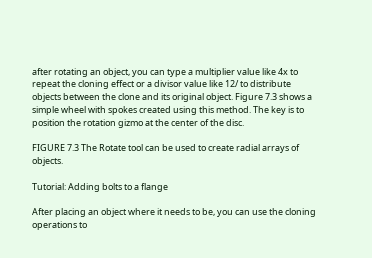after rotating an object, you can type a multiplier value like 4x to repeat the cloning effect or a divisor value like 12/ to distribute objects between the clone and its original object. Figure 7.3 shows a simple wheel with spokes created using this method. The key is to position the rotation gizmo at the center of the disc.

FIGURE 7.3 The Rotate tool can be used to create radial arrays of objects.

Tutorial: Adding bolts to a flange

After placing an object where it needs to be, you can use the cloning operations to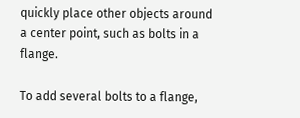quickly place other objects around a center point, such as bolts in a flange.

To add several bolts to a flange,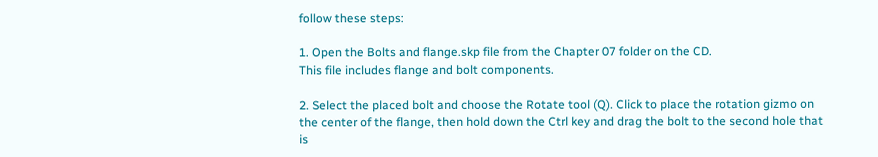follow these steps:

1. Open the Bolts and flange.skp file from the Chapter 07 folder on the CD.
This file includes flange and bolt components.

2. Select the placed bolt and choose the Rotate tool (Q). Click to place the rotation gizmo on the center of the flange, then hold down the Ctrl key and drag the bolt to the second hole that is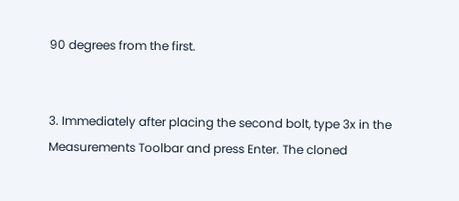90 degrees from the first.


3. Immediately after placing the second bolt, type 3x in the Measurements Toolbar and press Enter. The cloned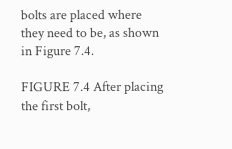bolts are placed where they need to be, as shown in Figure 7.4.

FIGURE 7.4 After placing the first bolt,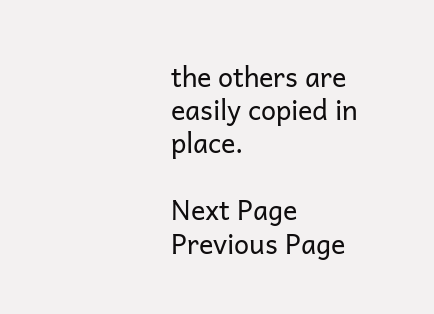the others are easily copied in place.

Next Page Previous Page